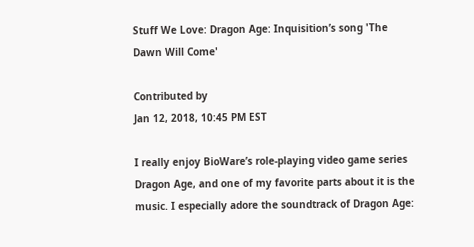Stuff We Love: Dragon Age: Inquisition’s song 'The Dawn Will Come'

Contributed by
Jan 12, 2018, 10:45 PM EST

I really enjoy BioWare’s role-playing video game series Dragon Age, and one of my favorite parts about it is the music. I especially adore the soundtrack of Dragon Age: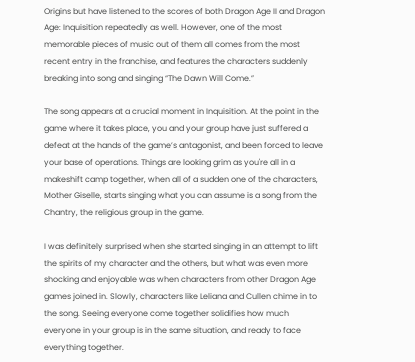Origins but have listened to the scores of both Dragon Age II and Dragon Age: Inquisition repeatedly as well. However, one of the most memorable pieces of music out of them all comes from the most recent entry in the franchise, and features the characters suddenly breaking into song and singing “The Dawn Will Come.”

The song appears at a crucial moment in Inquisition. At the point in the game where it takes place, you and your group have just suffered a defeat at the hands of the game’s antagonist, and been forced to leave your base of operations. Things are looking grim as you're all in a makeshift camp together, when all of a sudden one of the characters, Mother Giselle, starts singing what you can assume is a song from the Chantry, the religious group in the game.

I was definitely surprised when she started singing in an attempt to lift the spirits of my character and the others, but what was even more shocking and enjoyable was when characters from other Dragon Age games joined in. Slowly, characters like Leliana and Cullen chime in to the song. Seeing everyone come together solidifies how much everyone in your group is in the same situation, and ready to face everything together.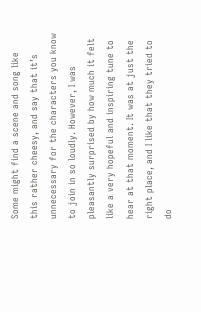Some might find a scene and song like this rather cheesy, and say that it’s unnecessary for the characters you know to join in so loudly. However, I was pleasantly surprised by how much it felt like a very hopeful and inspiring tune to hear at that moment. It was at just the right place, and I like that they tried to do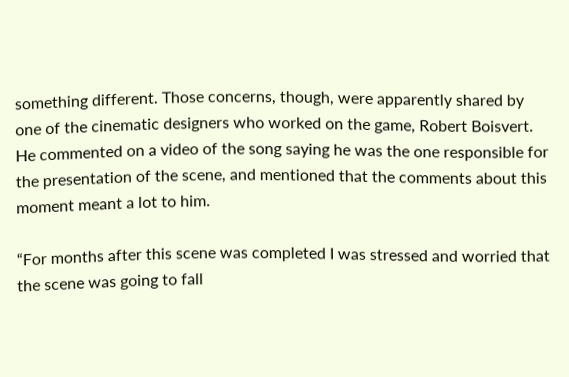something different. Those concerns, though, were apparently shared by one of the cinematic designers who worked on the game, Robert Boisvert. He commented on a video of the song saying he was the one responsible for the presentation of the scene, and mentioned that the comments about this moment meant a lot to him.

“For months after this scene was completed I was stressed and worried that the scene was going to fall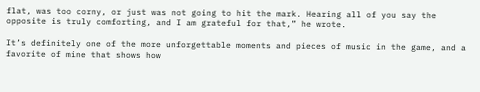flat, was too corny, or just was not going to hit the mark. Hearing all of you say the opposite is truly comforting, and I am grateful for that,” he wrote.

It’s definitely one of the more unforgettable moments and pieces of music in the game, and a favorite of mine that shows how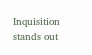Inquisition stands out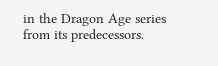in the Dragon Age series from its predecessors.